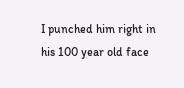I punched him right in his 100 year old face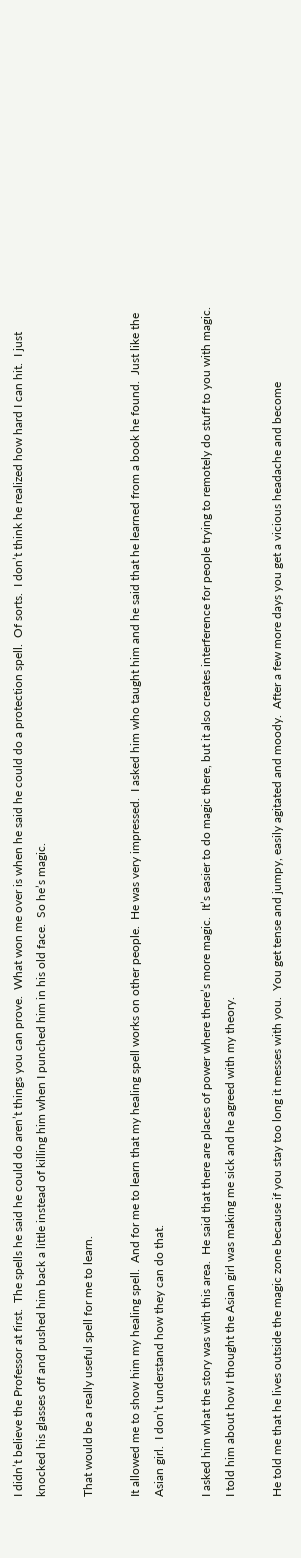I didn’t believe the Professor at first.  The spells he said he could do aren’t things you can prove.  What won me over is when he said he could do a protection spell.  Of sorts.  I don’t think he realized how hard I can hit.  I just knocked his glasses off and pushed him back a little instead of killing him when I punched him in his old face.  So he’s magic.

That would be a really useful spell for me to learn.

It allowed me to show him my healing spell.  And for me to learn that my healing spell works on other people.  He was very impressed.  I asked him who taught him and he said that he learned from a book he found.  Just like the Asian girl.  I don’t understand how they can do that.

I asked him what the story was with this area.  He said that there are places of power where there’s more magic.  It’s easier to do magic there, but it also creates interference for people trying to remotely do stuff to you with magic.  I told him about how I thought the Asian girl was making me sick and he agreed with my theory.

He told me that he lives outside the magic zone because if you stay too long it messes with you.  You get tense and jumpy, easily agitated and moody.  After a few more days you get a vicious headache and become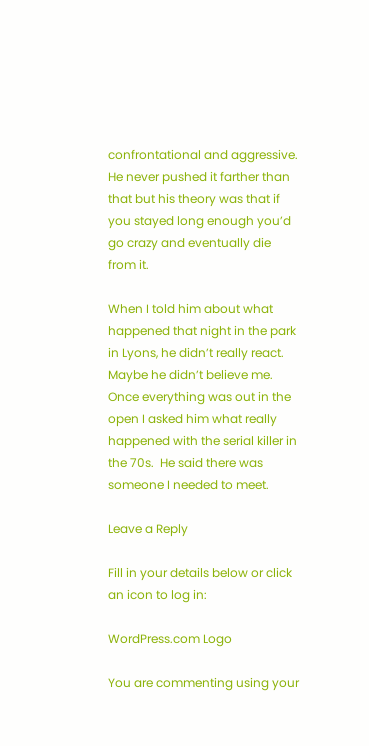confrontational and aggressive.  He never pushed it farther than that but his theory was that if you stayed long enough you’d go crazy and eventually die from it.

When I told him about what happened that night in the park in Lyons, he didn’t really react.  Maybe he didn’t believe me.  Once everything was out in the open I asked him what really happened with the serial killer in the 70s.  He said there was someone I needed to meet.

Leave a Reply

Fill in your details below or click an icon to log in:

WordPress.com Logo

You are commenting using your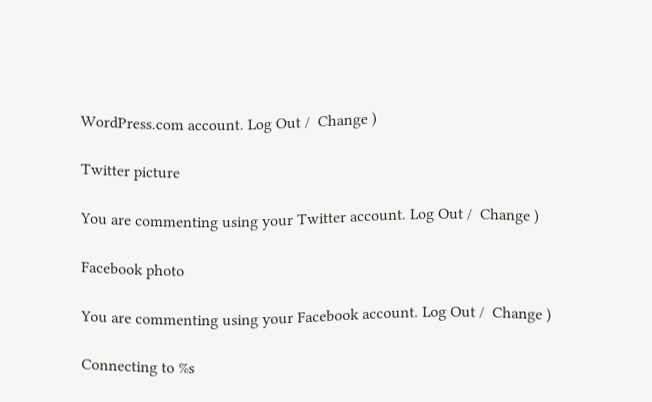WordPress.com account. Log Out /  Change )

Twitter picture

You are commenting using your Twitter account. Log Out /  Change )

Facebook photo

You are commenting using your Facebook account. Log Out /  Change )

Connecting to %s